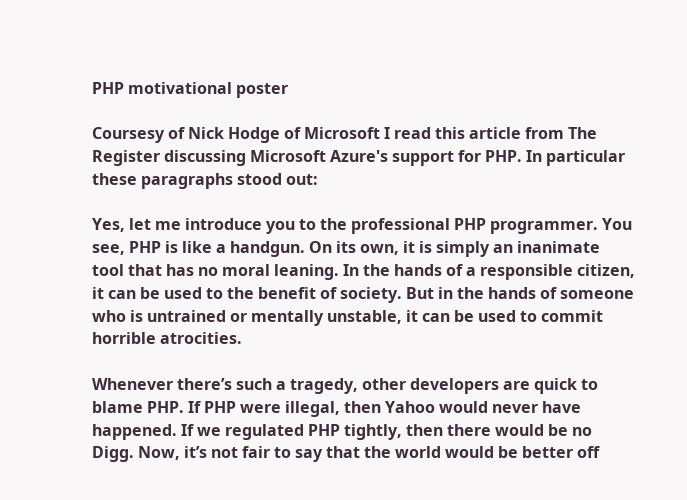PHP motivational poster

Coursesy of Nick Hodge of Microsoft I read this article from The Register discussing Microsoft Azure's support for PHP. In particular these paragraphs stood out:

Yes, let me introduce you to the professional PHP programmer. You see, PHP is like a handgun. On its own, it is simply an inanimate tool that has no moral leaning. In the hands of a responsible citizen, it can be used to the benefit of society. But in the hands of someone who is untrained or mentally unstable, it can be used to commit horrible atrocities.

Whenever there’s such a tragedy, other developers are quick to blame PHP. If PHP were illegal, then Yahoo would never have happened. If we regulated PHP tightly, then there would be no Digg. Now, it’s not fair to say that the world would be better off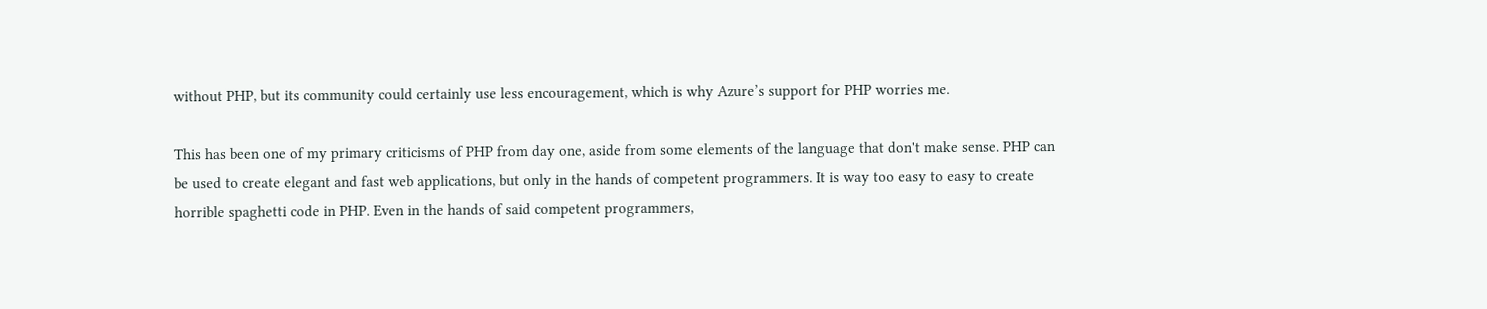without PHP, but its community could certainly use less encouragement, which is why Azure’s support for PHP worries me.

This has been one of my primary criticisms of PHP from day one, aside from some elements of the language that don't make sense. PHP can be used to create elegant and fast web applications, but only in the hands of competent programmers. It is way too easy to easy to create horrible spaghetti code in PHP. Even in the hands of said competent programmers,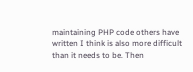maintaining PHP code others have written I think is also more difficult than it needs to be. Then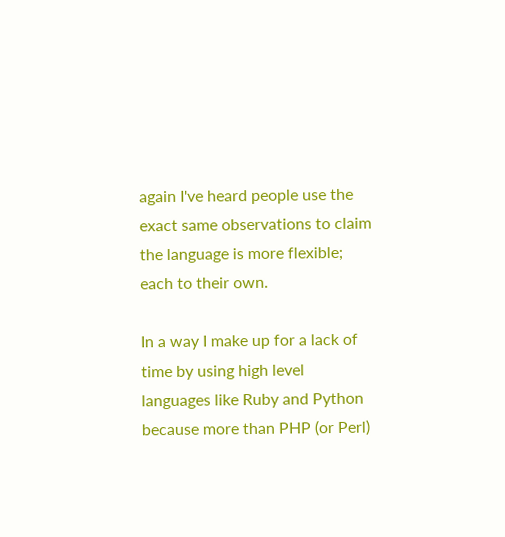again I've heard people use the exact same observations to claim the language is more flexible; each to their own.

In a way I make up for a lack of time by using high level languages like Ruby and Python because more than PHP (or Perl)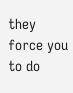they force you to do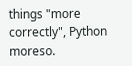things "more correctly", Python moreso.